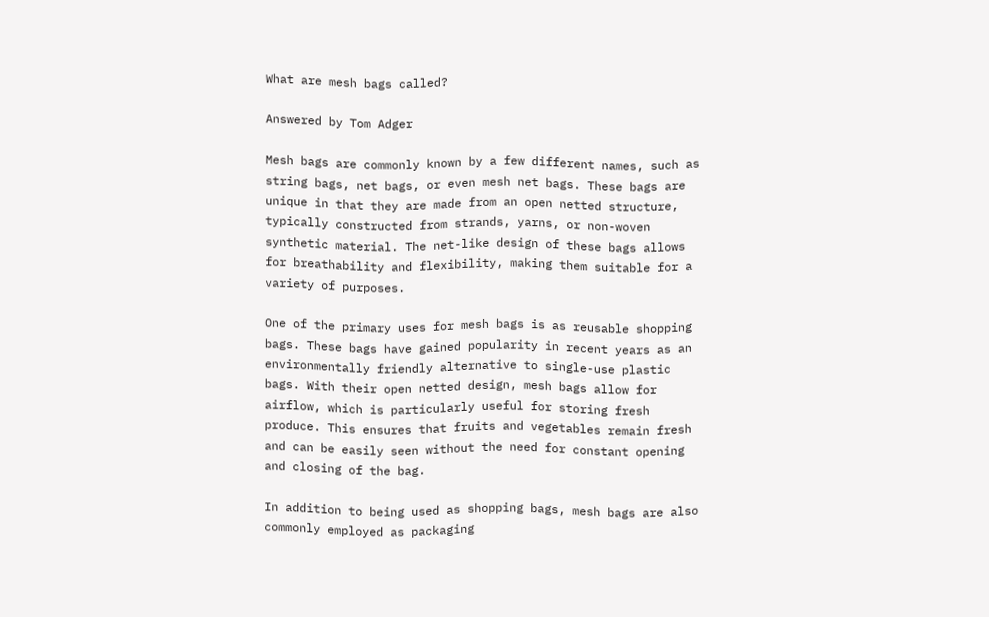What are mesh bags called?

Answered by Tom Adger

Mesh bags are commonly known by a few different names, such as string bags, net bags, or even mesh net bags. These bags are unique in that they are made from an open netted structure, typically constructed from strands, yarns, or non-woven synthetic material. The net-like design of these bags allows for breathability and flexibility, making them suitable for a variety of purposes.

One of the primary uses for mesh bags is as reusable shopping bags. These bags have gained popularity in recent years as an environmentally friendly alternative to single-use plastic bags. With their open netted design, mesh bags allow for airflow, which is particularly useful for storing fresh produce. This ensures that fruits and vegetables remain fresh and can be easily seen without the need for constant opening and closing of the bag.

In addition to being used as shopping bags, mesh bags are also commonly employed as packaging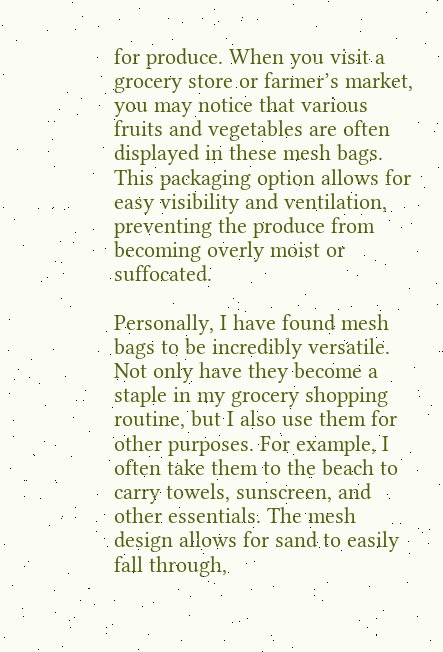for produce. When you visit a grocery store or farmer’s market, you may notice that various fruits and vegetables are often displayed in these mesh bags. This packaging option allows for easy visibility and ventilation, preventing the produce from becoming overly moist or suffocated.

Personally, I have found mesh bags to be incredibly versatile. Not only have they become a staple in my grocery shopping routine, but I also use them for other purposes. For example, I often take them to the beach to carry towels, sunscreen, and other essentials. The mesh design allows for sand to easily fall through,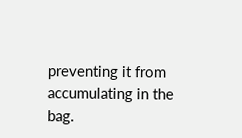preventing it from accumulating in the bag.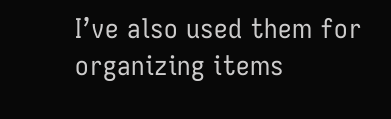I’ve also used them for organizing items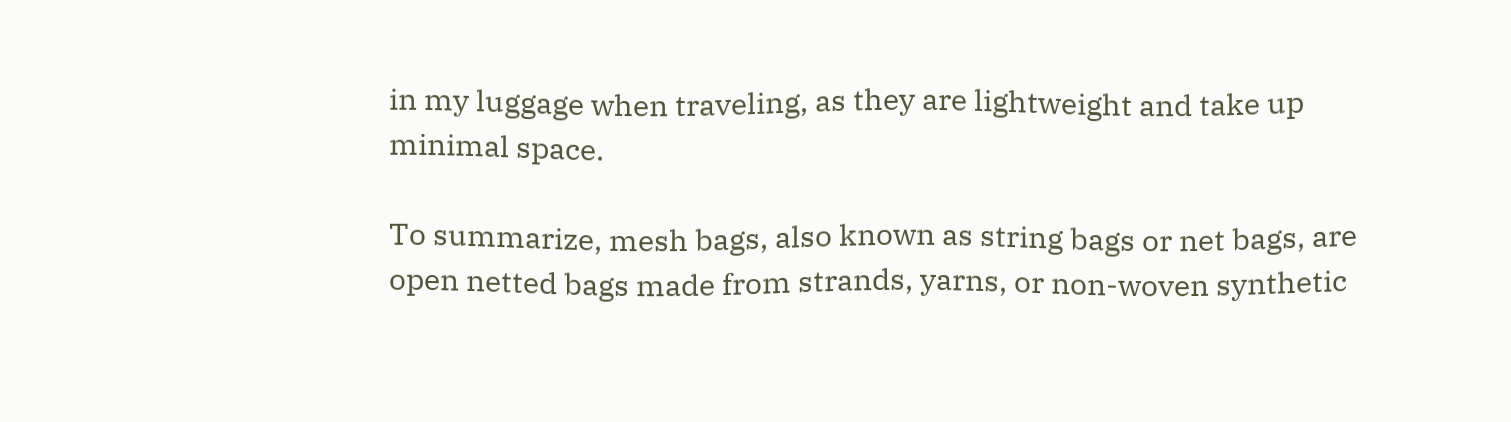in my luggage when traveling, as they are lightweight and take up minimal space.

To summarize, mesh bags, also known as string bags or net bags, are open netted bags made from strands, yarns, or non-woven synthetic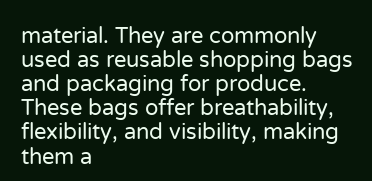material. They are commonly used as reusable shopping bags and packaging for produce. These bags offer breathability, flexibility, and visibility, making them a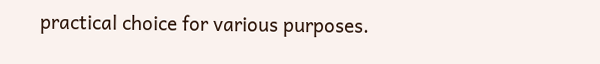practical choice for various purposes.